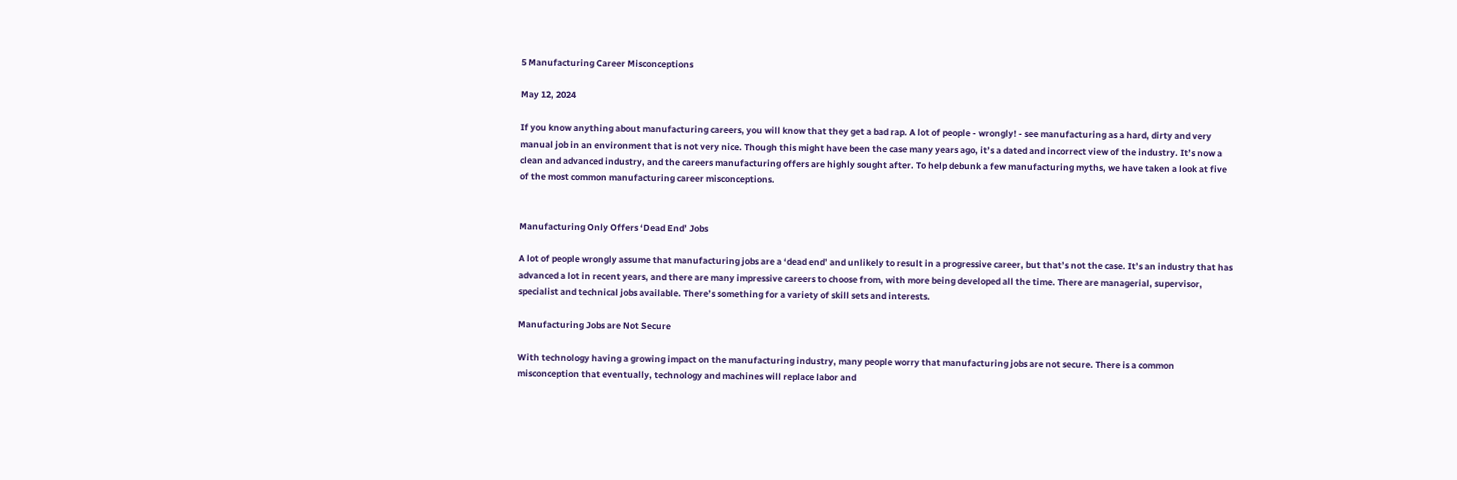5 Manufacturing Career Misconceptions

May 12, 2024

If you know anything about manufacturing careers, you will know that they get a bad rap. A lot of people - wrongly! - see manufacturing as a hard, dirty and very manual job in an environment that is not very nice. Though this might have been the case many years ago, it’s a dated and incorrect view of the industry. It’s now a clean and advanced industry, and the careers manufacturing offers are highly sought after. To help debunk a few manufacturing myths, we have taken a look at five of the most common manufacturing career misconceptions.


Manufacturing Only Offers ‘Dead End’ Jobs

A lot of people wrongly assume that manufacturing jobs are a ‘dead end’ and unlikely to result in a progressive career, but that’s not the case. It’s an industry that has advanced a lot in recent years, and there are many impressive careers to choose from, with more being developed all the time. There are managerial, supervisor, specialist and technical jobs available. There’s something for a variety of skill sets and interests.

Manufacturing Jobs are Not Secure

With technology having a growing impact on the manufacturing industry, many people worry that manufacturing jobs are not secure. There is a common misconception that eventually, technology and machines will replace labor and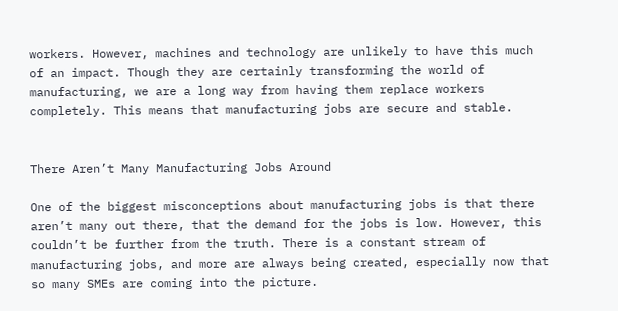workers. However, machines and technology are unlikely to have this much of an impact. Though they are certainly transforming the world of manufacturing, we are a long way from having them replace workers completely. This means that manufacturing jobs are secure and stable.


There Aren’t Many Manufacturing Jobs Around

One of the biggest misconceptions about manufacturing jobs is that there aren’t many out there, that the demand for the jobs is low. However, this couldn’t be further from the truth. There is a constant stream of manufacturing jobs, and more are always being created, especially now that so many SMEs are coming into the picture.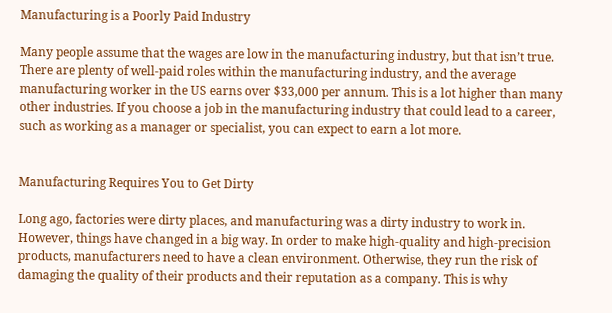Manufacturing is a Poorly Paid Industry

Many people assume that the wages are low in the manufacturing industry, but that isn’t true. There are plenty of well-paid roles within the manufacturing industry, and the average manufacturing worker in the US earns over $33,000 per annum. This is a lot higher than many other industries. If you choose a job in the manufacturing industry that could lead to a career, such as working as a manager or specialist, you can expect to earn a lot more.


Manufacturing Requires You to Get Dirty

Long ago, factories were dirty places, and manufacturing was a dirty industry to work in. However, things have changed in a big way. In order to make high-quality and high-precision products, manufacturers need to have a clean environment. Otherwise, they run the risk of damaging the quality of their products and their reputation as a company. This is why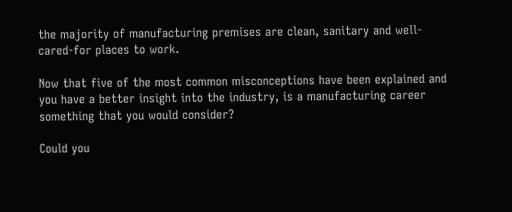the majority of manufacturing premises are clean, sanitary and well-cared-for places to work.

Now that five of the most common misconceptions have been explained and you have a better insight into the industry, is a manufacturing career something that you would consider?

Could you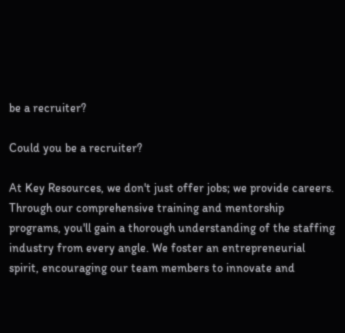be a recruiter?

Could you be a recruiter?

At Key Resources, we don't just offer jobs; we provide careers. Through our comprehensive training and mentorship programs, you'll gain a thorough understanding of the staffing industry from every angle. We foster an entrepreneurial spirit, encouraging our team members to innovate and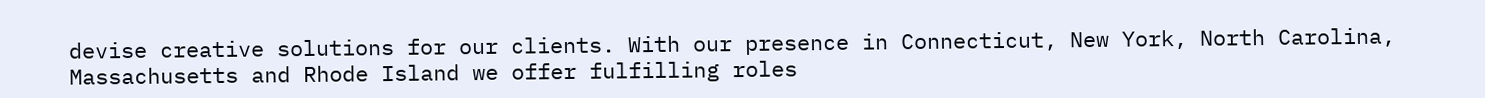devise creative solutions for our clients. With our presence in Connecticut, New York, North Carolina, Massachusetts and Rhode Island we offer fulfilling roles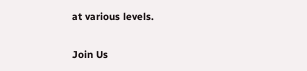at various levels.

Join Us